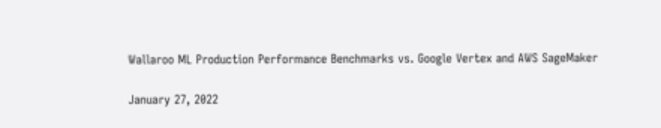Wallaroo ML Production Performance Benchmarks vs. Google Vertex and AWS SageMaker

January 27, 2022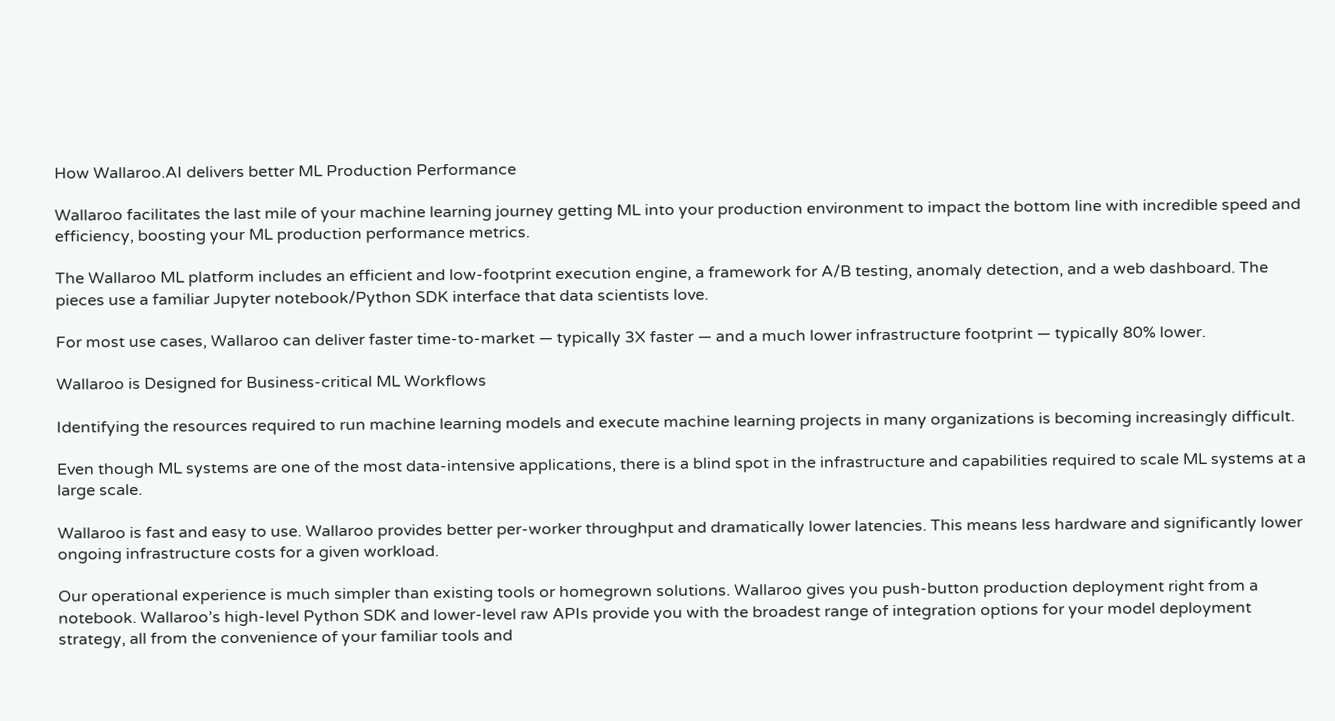How Wallaroo.AI delivers better ML Production Performance

Wallaroo facilitates the last mile of your machine learning journey getting ML into your production environment to impact the bottom line with incredible speed and efficiency, boosting your ML production performance metrics.

The Wallaroo ML platform includes an efficient and low-footprint execution engine, a framework for A/B testing, anomaly detection, and a web dashboard. The pieces use a familiar Jupyter notebook/Python SDK interface that data scientists love.

For most use cases, Wallaroo can deliver faster time-to-market — typically 3X faster — and a much lower infrastructure footprint — typically 80% lower.

Wallaroo is Designed for Business-critical ML Workflows

Identifying the resources required to run machine learning models and execute machine learning projects in many organizations is becoming increasingly difficult.

Even though ML systems are one of the most data-intensive applications, there is a blind spot in the infrastructure and capabilities required to scale ML systems at a large scale.

Wallaroo is fast and easy to use. Wallaroo provides better per-worker throughput and dramatically lower latencies. This means less hardware and significantly lower ongoing infrastructure costs for a given workload.

Our operational experience is much simpler than existing tools or homegrown solutions. Wallaroo gives you push-button production deployment right from a notebook. Wallaroo’s high-level Python SDK and lower-level raw APIs provide you with the broadest range of integration options for your model deployment strategy, all from the convenience of your familiar tools and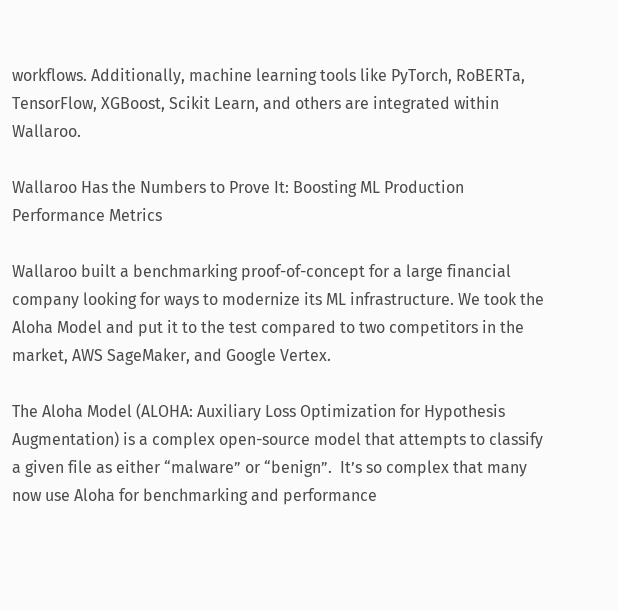workflows. Additionally, machine learning tools like PyTorch, RoBERTa, TensorFlow, XGBoost, Scikit Learn, and others are integrated within Wallaroo.

Wallaroo Has the Numbers to Prove It: Boosting ML Production Performance Metrics

Wallaroo built a benchmarking proof-of-concept for a large financial company looking for ways to modernize its ML infrastructure. We took the Aloha Model and put it to the test compared to two competitors in the market, AWS SageMaker, and Google Vertex.

The Aloha Model (ALOHA: Auxiliary Loss Optimization for Hypothesis Augmentation) is a complex open-source model that attempts to classify a given file as either “malware” or “benign”.  It’s so complex that many now use Aloha for benchmarking and performance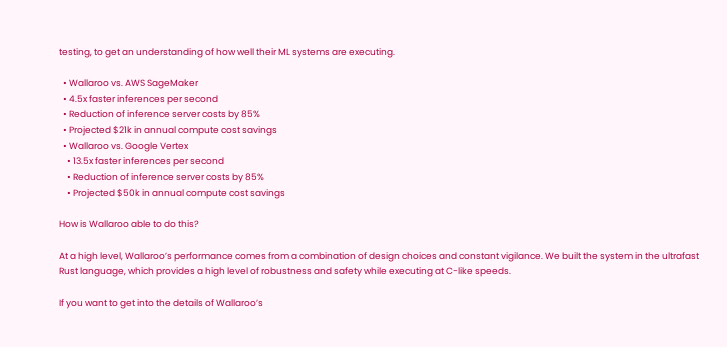testing, to get an understanding of how well their ML systems are executing.

  • Wallaroo vs. AWS SageMaker
  • 4.5x faster inferences per second
  • Reduction of inference server costs by 85%
  • Projected $21k in annual compute cost savings
  • Wallaroo vs. Google Vertex
    • 13.5x faster inferences per second
    • Reduction of inference server costs by 85%
    • Projected $50k in annual compute cost savings

How is Wallaroo able to do this?

At a high level, Wallaroo’s performance comes from a combination of design choices and constant vigilance. We built the system in the ultrafast Rust language, which provides a high level of robustness and safety while executing at C-like speeds.

If you want to get into the details of Wallaroo’s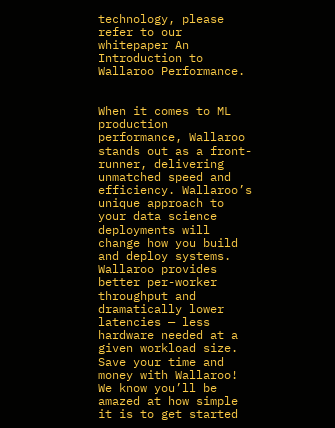technology, please refer to our whitepaper An Introduction to Wallaroo Performance.


When it comes to ML production performance, Wallaroo stands out as a front-runner, delivering unmatched speed and efficiency. Wallaroo’s unique approach to your data science deployments will change how you build and deploy systems. Wallaroo provides better per-worker throughput and dramatically lower latencies — less hardware needed at a given workload size. Save your time and money with Wallaroo! We know you’ll be amazed at how simple it is to get started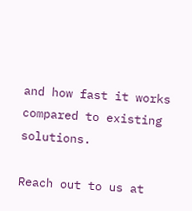and how fast it works compared to existing solutions.

Reach out to us at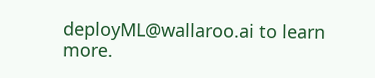deployML@wallaroo.ai to learn more.